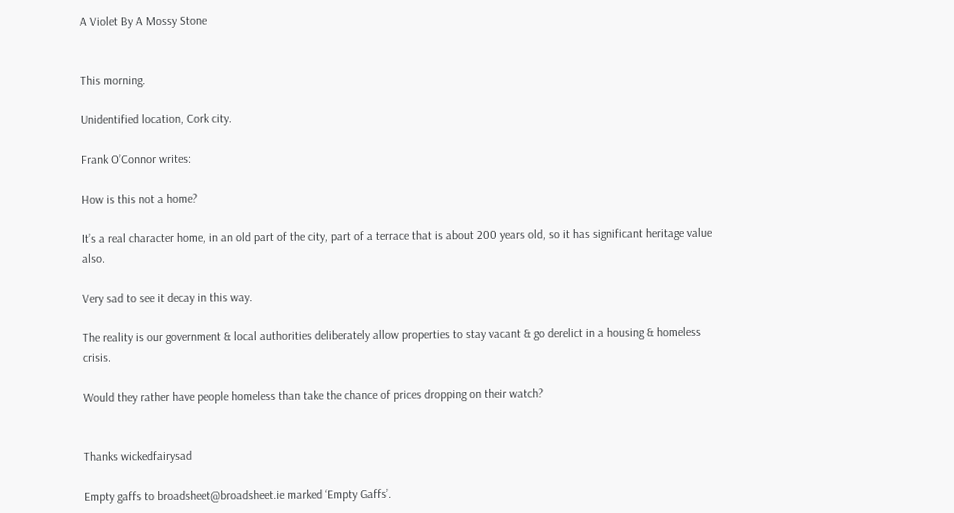A Violet By A Mossy Stone


This morning.

Unidentified location, Cork city.

Frank O’Connor writes:

How is this not a home?

It’s a real character home, in an old part of the city, part of a terrace that is about 200 years old, so it has significant heritage value also.

Very sad to see it decay in this way.

The reality is our government & local authorities deliberately allow properties to stay vacant & go derelict in a housing & homeless crisis.

Would they rather have people homeless than take the chance of prices dropping on their watch?


Thanks wickedfairysad

Empty gaffs to broadsheet@broadsheet.ie marked ‘Empty Gaffs’.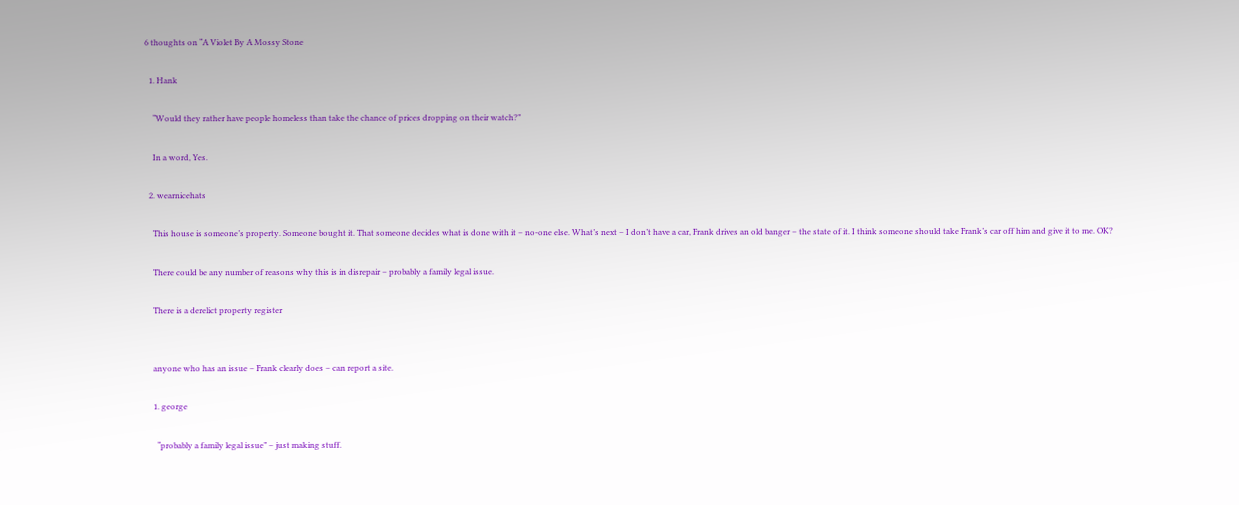6 thoughts on “A Violet By A Mossy Stone

  1. Hank

    “Would they rather have people homeless than take the chance of prices dropping on their watch?”

    In a word, Yes.

  2. wearnicehats

    This house is someone’s property. Someone bought it. That someone decides what is done with it – no-one else. What’s next – I don’t have a car, Frank drives an old banger – the state of it. I think someone should take Frank’s car off him and give it to me. OK?

    There could be any number of reasons why this is in disrepair – probably a family legal issue.

    There is a derelict property register


    anyone who has an issue – Frank clearly does – can report a site.

    1. george

      “probably a family legal issue” – just making stuff.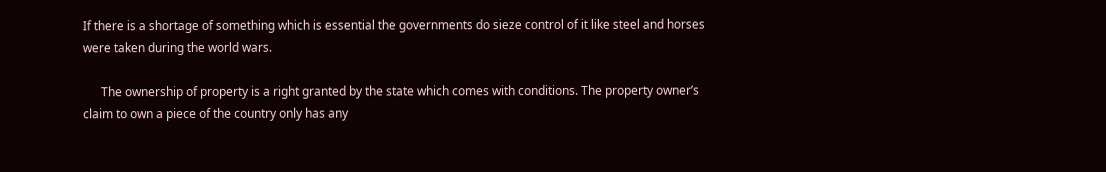If there is a shortage of something which is essential the governments do sieze control of it like steel and horses were taken during the world wars.

      The ownership of property is a right granted by the state which comes with conditions. The property owner’s claim to own a piece of the country only has any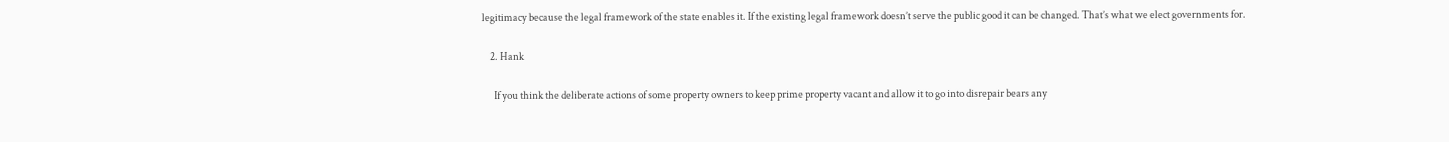legitimacy because the legal framework of the state enables it. If the existing legal framework doesn’t serve the public good it can be changed. That’s what we elect governments for.

    2. Hank

      If you think the deliberate actions of some property owners to keep prime property vacant and allow it to go into disrepair bears any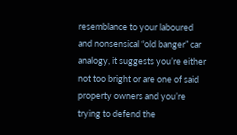resemblance to your laboured and nonsensical “old banger” car analogy, it suggests you’re either not too bright or are one of said property owners and you’re trying to defend the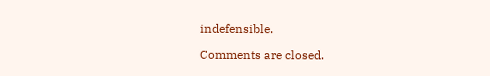indefensible.

Comments are closed.